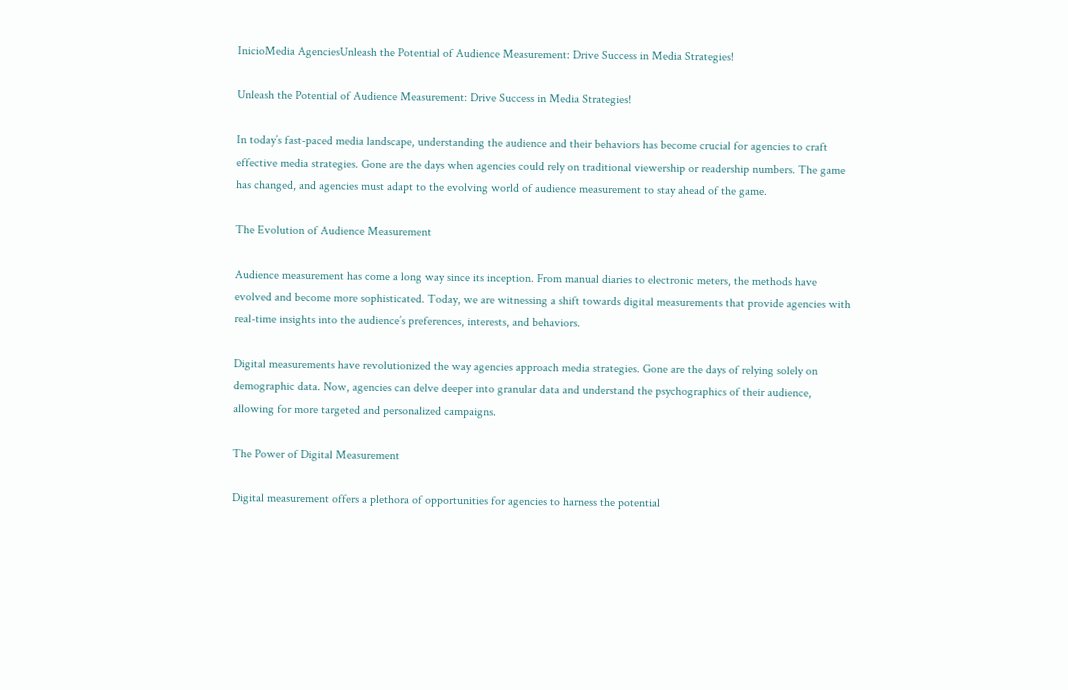InicioMedia AgenciesUnleash the Potential of Audience Measurement: Drive Success in Media Strategies!

Unleash the Potential of Audience Measurement: Drive Success in Media Strategies!

In today’s fast-paced media landscape, understanding the audience and their behaviors has become crucial for agencies to craft effective media strategies. Gone are the days when agencies could rely on traditional viewership or readership numbers. The game has changed, and agencies must adapt to the evolving world of audience measurement to stay ahead of the game.

The Evolution of Audience Measurement

Audience measurement has come a long way since its inception. From manual diaries to electronic meters, the methods have evolved and become more sophisticated. Today, we are witnessing a shift towards digital measurements that provide agencies with real-time insights into the audience’s preferences, interests, and behaviors.

Digital measurements have revolutionized the way agencies approach media strategies. Gone are the days of relying solely on demographic data. Now, agencies can delve deeper into granular data and understand the psychographics of their audience, allowing for more targeted and personalized campaigns.

The Power of Digital Measurement

Digital measurement offers a plethora of opportunities for agencies to harness the potential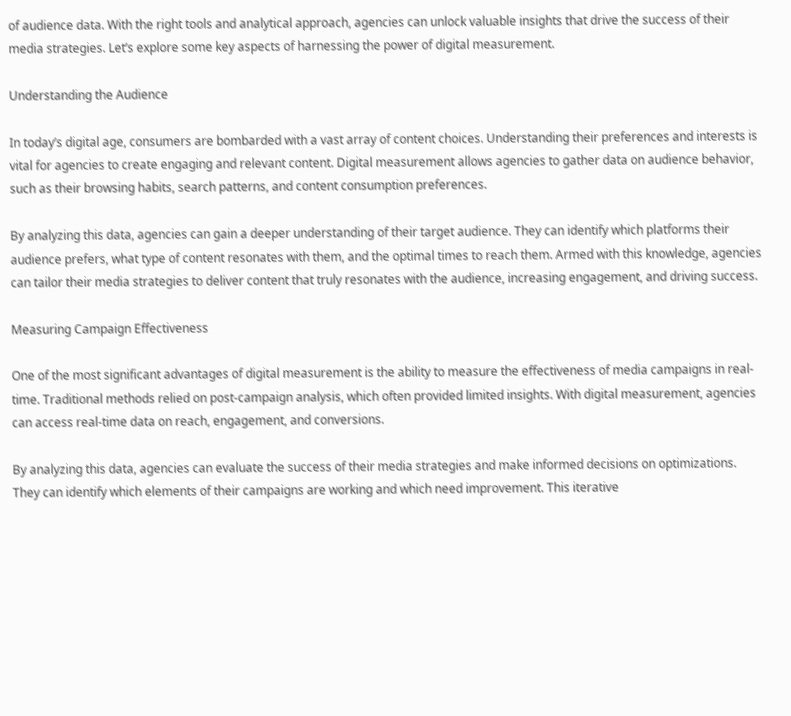of audience data. With the right tools and analytical approach, agencies can unlock valuable insights that drive the success of their media strategies. Let’s explore some key aspects of harnessing the power of digital measurement.

Understanding the Audience

In today’s digital age, consumers are bombarded with a vast array of content choices. Understanding their preferences and interests is vital for agencies to create engaging and relevant content. Digital measurement allows agencies to gather data on audience behavior, such as their browsing habits, search patterns, and content consumption preferences.

By analyzing this data, agencies can gain a deeper understanding of their target audience. They can identify which platforms their audience prefers, what type of content resonates with them, and the optimal times to reach them. Armed with this knowledge, agencies can tailor their media strategies to deliver content that truly resonates with the audience, increasing engagement, and driving success.

Measuring Campaign Effectiveness

One of the most significant advantages of digital measurement is the ability to measure the effectiveness of media campaigns in real-time. Traditional methods relied on post-campaign analysis, which often provided limited insights. With digital measurement, agencies can access real-time data on reach, engagement, and conversions.

By analyzing this data, agencies can evaluate the success of their media strategies and make informed decisions on optimizations. They can identify which elements of their campaigns are working and which need improvement. This iterative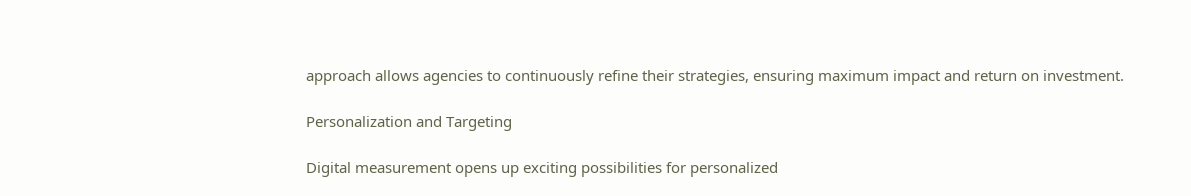approach allows agencies to continuously refine their strategies, ensuring maximum impact and return on investment.

Personalization and Targeting

Digital measurement opens up exciting possibilities for personalized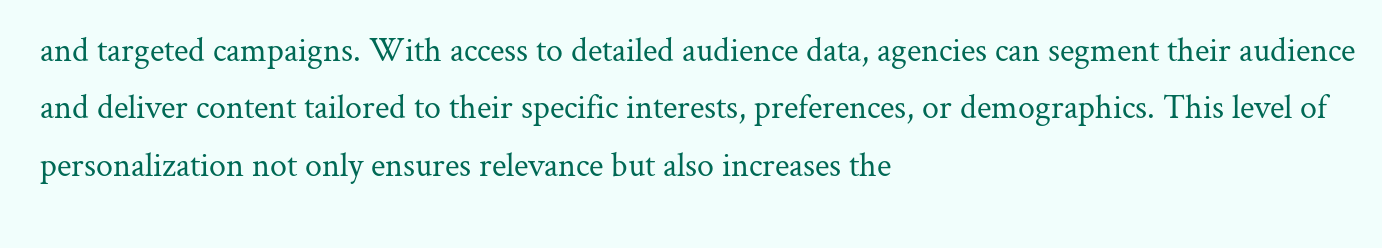and targeted campaigns. With access to detailed audience data, agencies can segment their audience and deliver content tailored to their specific interests, preferences, or demographics. This level of personalization not only ensures relevance but also increases the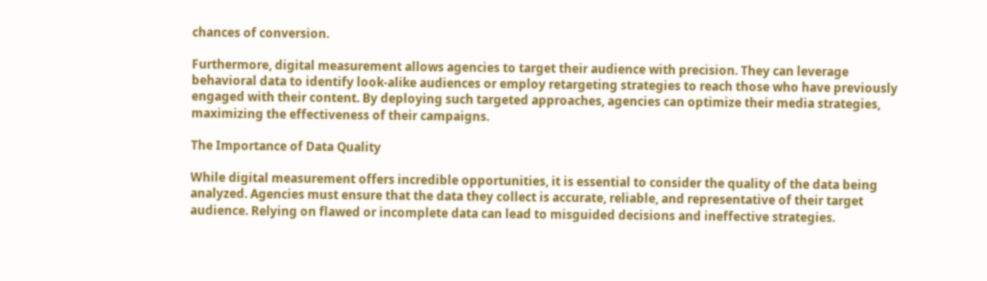chances of conversion.

Furthermore, digital measurement allows agencies to target their audience with precision. They can leverage behavioral data to identify look-alike audiences or employ retargeting strategies to reach those who have previously engaged with their content. By deploying such targeted approaches, agencies can optimize their media strategies, maximizing the effectiveness of their campaigns.

The Importance of Data Quality

While digital measurement offers incredible opportunities, it is essential to consider the quality of the data being analyzed. Agencies must ensure that the data they collect is accurate, reliable, and representative of their target audience. Relying on flawed or incomplete data can lead to misguided decisions and ineffective strategies.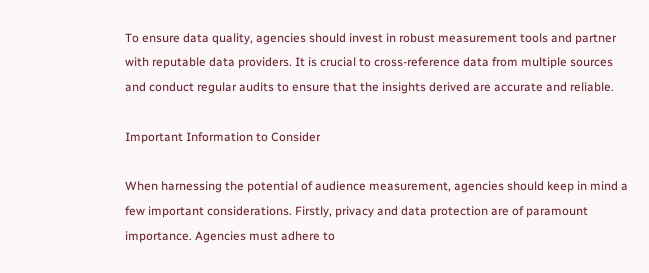To ensure data quality, agencies should invest in robust measurement tools and partner with reputable data providers. It is crucial to cross-reference data from multiple sources and conduct regular audits to ensure that the insights derived are accurate and reliable.

Important Information to Consider

When harnessing the potential of audience measurement, agencies should keep in mind a few important considerations. Firstly, privacy and data protection are of paramount importance. Agencies must adhere to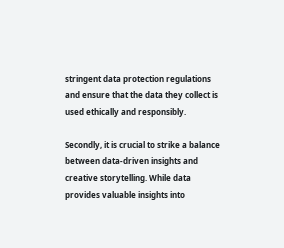stringent data protection regulations and ensure that the data they collect is used ethically and responsibly.

Secondly, it is crucial to strike a balance between data-driven insights and creative storytelling. While data provides valuable insights into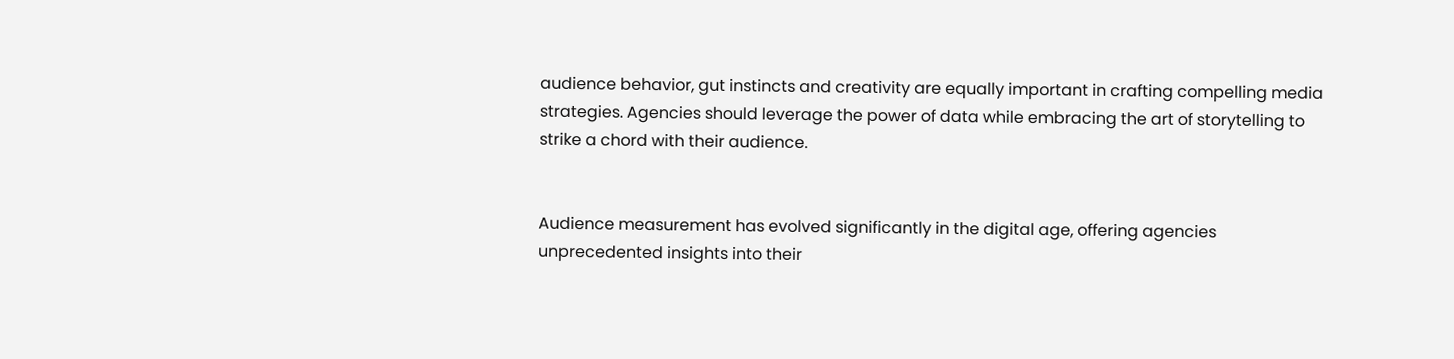audience behavior, gut instincts and creativity are equally important in crafting compelling media strategies. Agencies should leverage the power of data while embracing the art of storytelling to strike a chord with their audience.


Audience measurement has evolved significantly in the digital age, offering agencies unprecedented insights into their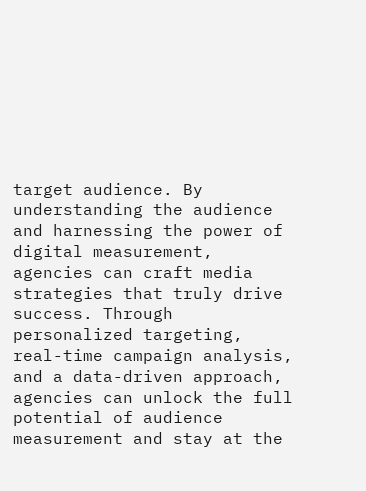target audience. By understanding the audience and harnessing the power of digital measurement, agencies can craft media strategies that truly drive success. Through personalized targeting, real-time campaign analysis, and a data-driven approach, agencies can unlock the full potential of audience measurement and stay at the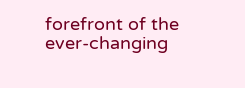forefront of the ever-changing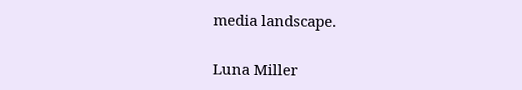media landscape.

Luna Miller